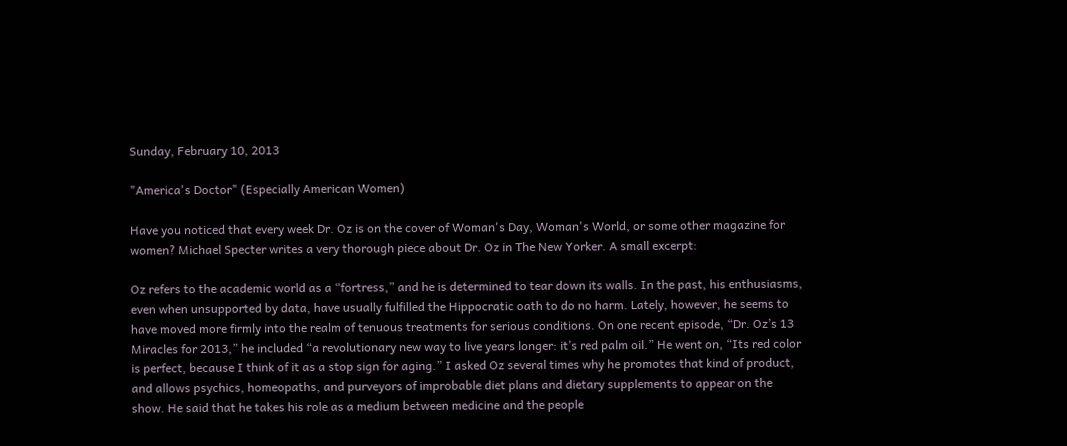Sunday, February 10, 2013

"America's Doctor" (Especially American Women)

Have you noticed that every week Dr. Oz is on the cover of Woman's Day, Woman's World, or some other magazine for women? Michael Specter writes a very thorough piece about Dr. Oz in The New Yorker. A small excerpt:

Oz refers to the academic world as a “fortress,” and he is determined to tear down its walls. In the past, his enthusiasms, even when unsupported by data, have usually fulfilled the Hippocratic oath to do no harm. Lately, however, he seems to have moved more firmly into the realm of tenuous treatments for serious conditions. On one recent episode, “Dr. Oz’s 13 Miracles for 2013,” he included “a revolutionary new way to live years longer: it’s red palm oil.” He went on, “Its red color is perfect, because I think of it as a stop sign for aging.” I asked Oz several times why he promotes that kind of product, and allows psychics, homeopaths, and purveyors of improbable diet plans and dietary supplements to appear on the show. He said that he takes his role as a medium between medicine and the people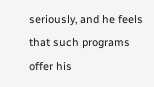seriously, and he feels that such programs offer his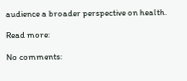audience a broader perspective on health.

Read more:

No comments: